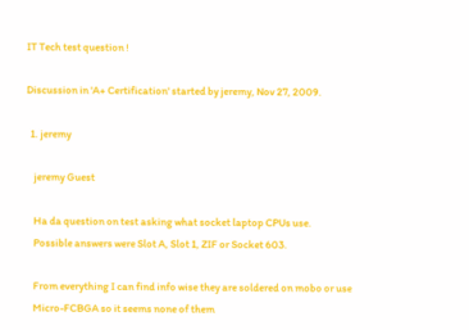IT Tech test question !

Discussion in 'A+ Certification' started by jeremy, Nov 27, 2009.

  1. jeremy

    jeremy Guest

    Ha da question on test asking what socket laptop CPUs use.
    Possible answers were Slot A, Slot 1, ZIF or Socket 603.

    From everything I can find info wise they are soldered on mobo or use
    Micro-FCBGA so it seems none of them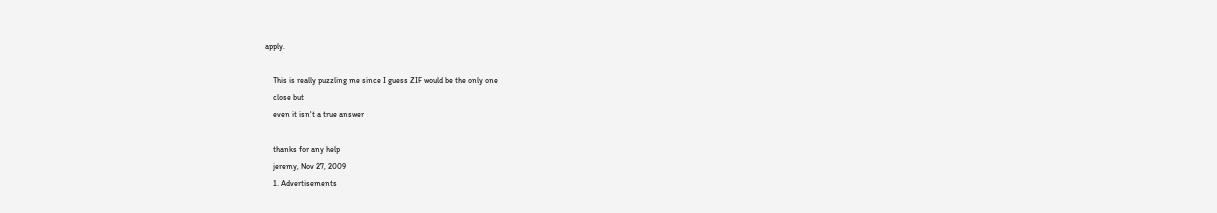apply.

    This is really puzzling me since I guess ZIF would be the only one
    close but
    even it isn't a true answer

    thanks for any help
    jeremy, Nov 27, 2009
    1. Advertisements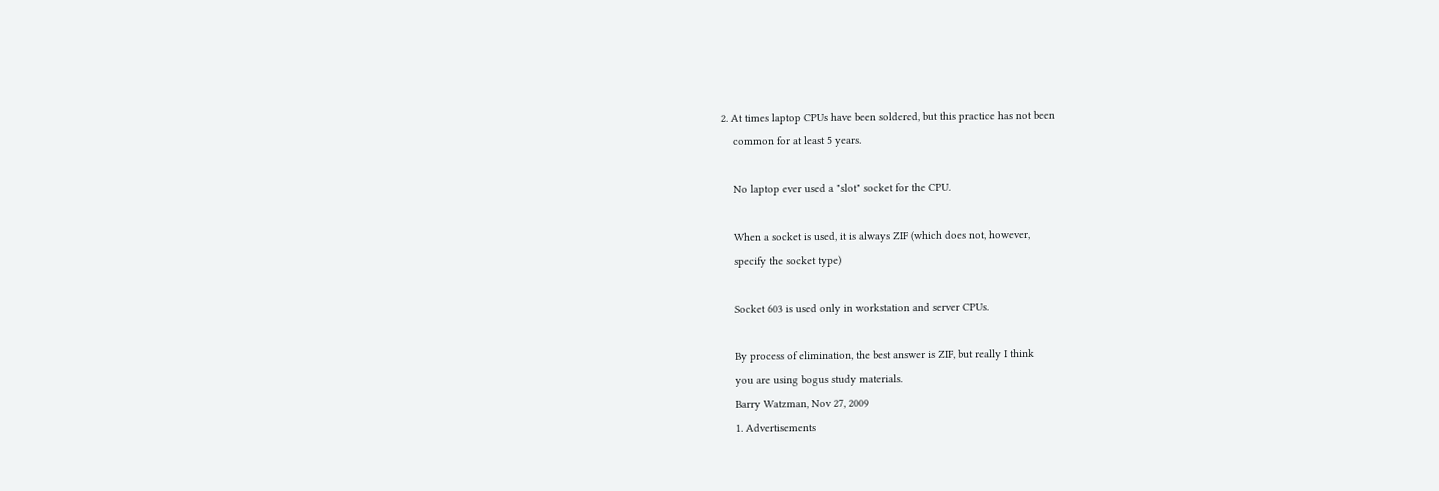2. At times laptop CPUs have been soldered, but this practice has not been
    common for at least 5 years.

    No laptop ever used a "slot" socket for the CPU.

    When a socket is used, it is always ZIF (which does not, however,
    specify the socket type)

    Socket 603 is used only in workstation and server CPUs.

    By process of elimination, the best answer is ZIF, but really I think
    you are using bogus study materials.
    Barry Watzman, Nov 27, 2009
    1. Advertisements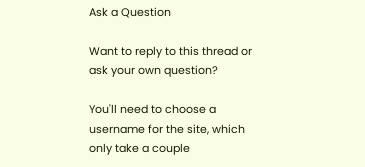Ask a Question

Want to reply to this thread or ask your own question?

You'll need to choose a username for the site, which only take a couple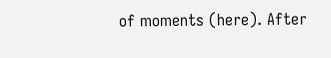of moments (here). After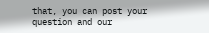that, you can post your question and our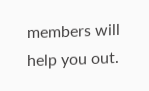members will help you out.